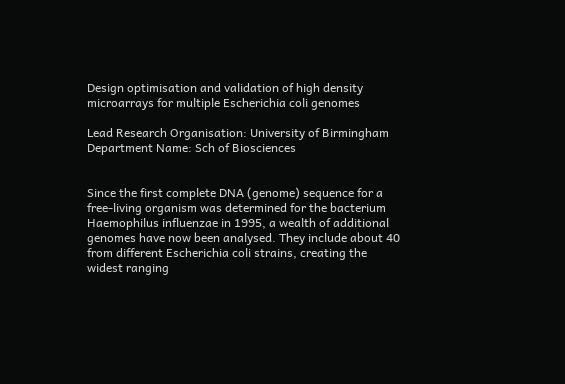Design optimisation and validation of high density microarrays for multiple Escherichia coli genomes

Lead Research Organisation: University of Birmingham
Department Name: Sch of Biosciences


Since the first complete DNA (genome) sequence for a free-living organism was determined for the bacterium Haemophilus influenzae in 1995, a wealth of additional genomes have now been analysed. They include about 40 from different Escherichia coli strains, creating the widest ranging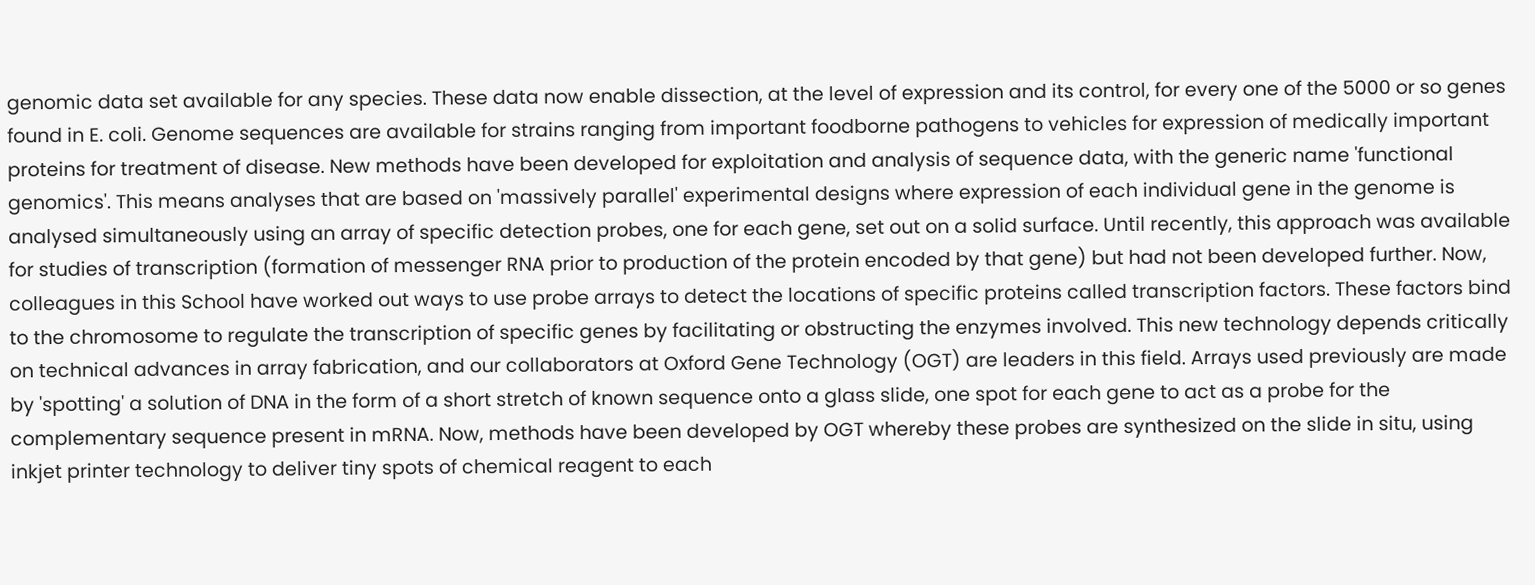genomic data set available for any species. These data now enable dissection, at the level of expression and its control, for every one of the 5000 or so genes found in E. coli. Genome sequences are available for strains ranging from important foodborne pathogens to vehicles for expression of medically important proteins for treatment of disease. New methods have been developed for exploitation and analysis of sequence data, with the generic name 'functional genomics'. This means analyses that are based on 'massively parallel' experimental designs where expression of each individual gene in the genome is analysed simultaneously using an array of specific detection probes, one for each gene, set out on a solid surface. Until recently, this approach was available for studies of transcription (formation of messenger RNA prior to production of the protein encoded by that gene) but had not been developed further. Now, colleagues in this School have worked out ways to use probe arrays to detect the locations of specific proteins called transcription factors. These factors bind to the chromosome to regulate the transcription of specific genes by facilitating or obstructing the enzymes involved. This new technology depends critically on technical advances in array fabrication, and our collaborators at Oxford Gene Technology (OGT) are leaders in this field. Arrays used previously are made by 'spotting' a solution of DNA in the form of a short stretch of known sequence onto a glass slide, one spot for each gene to act as a probe for the complementary sequence present in mRNA. Now, methods have been developed by OGT whereby these probes are synthesized on the slide in situ, using inkjet printer technology to deliver tiny spots of chemical reagent to each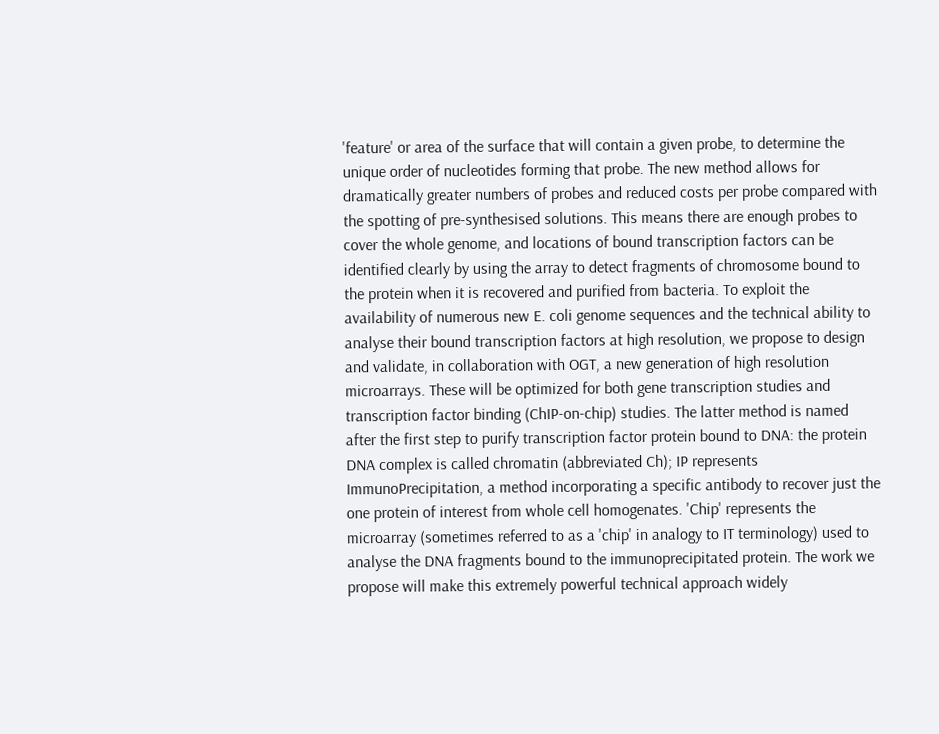'feature' or area of the surface that will contain a given probe, to determine the unique order of nucleotides forming that probe. The new method allows for dramatically greater numbers of probes and reduced costs per probe compared with the spotting of pre-synthesised solutions. This means there are enough probes to cover the whole genome, and locations of bound transcription factors can be identified clearly by using the array to detect fragments of chromosome bound to the protein when it is recovered and purified from bacteria. To exploit the availability of numerous new E. coli genome sequences and the technical ability to analyse their bound transcription factors at high resolution, we propose to design and validate, in collaboration with OGT, a new generation of high resolution microarrays. These will be optimized for both gene transcription studies and transcription factor binding (ChIP-on-chip) studies. The latter method is named after the first step to purify transcription factor protein bound to DNA: the protein DNA complex is called chromatin (abbreviated Ch); IP represents ImmunoPrecipitation, a method incorporating a specific antibody to recover just the one protein of interest from whole cell homogenates. 'Chip' represents the microarray (sometimes referred to as a 'chip' in analogy to IT terminology) used to analyse the DNA fragments bound to the immunoprecipitated protein. The work we propose will make this extremely powerful technical approach widely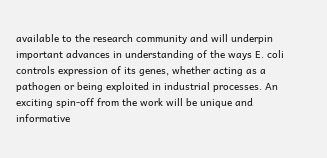available to the research community and will underpin important advances in understanding of the ways E. coli controls expression of its genes, whether acting as a pathogen or being exploited in industrial processes. An exciting spin-off from the work will be unique and informative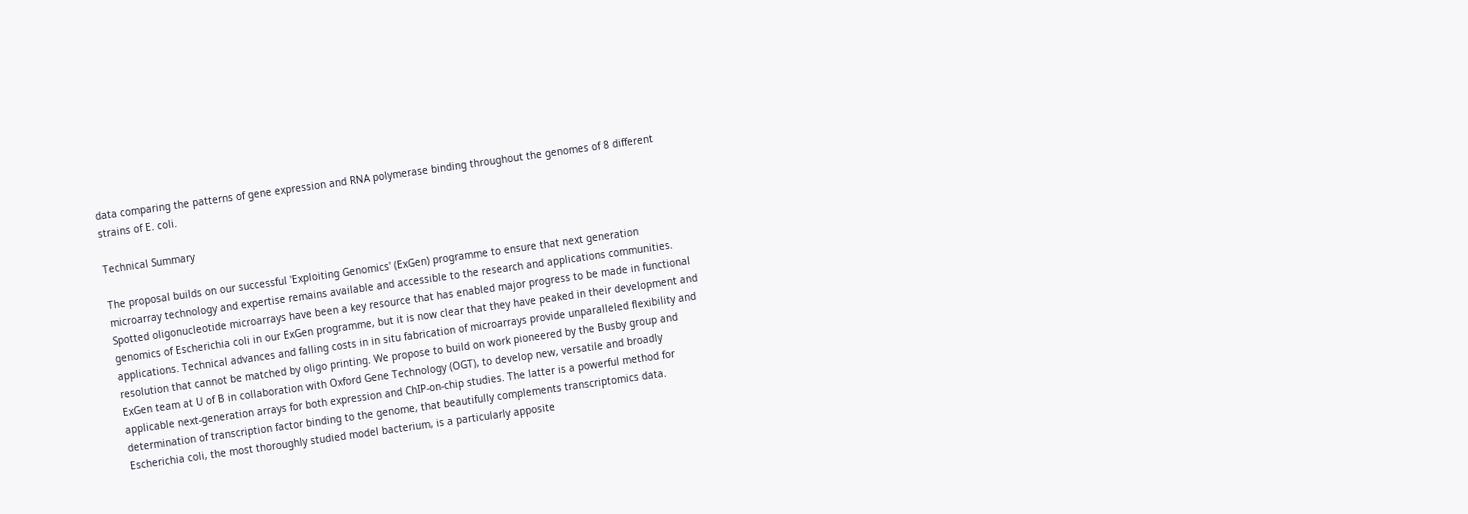data comparing the patterns of gene expression and RNA polymerase binding throughout the genomes of 8 different strains of E. coli.

Technical Summary

The proposal builds on our successful 'Exploiting Genomics' (ExGen) programme to ensure that next generation microarray technology and expertise remains available and accessible to the research and applications communities. Spotted oligonucleotide microarrays have been a key resource that has enabled major progress to be made in functional genomics of Escherichia coli in our ExGen programme, but it is now clear that they have peaked in their development and applications. Technical advances and falling costs in in situ fabrication of microarrays provide unparalleled flexibility and resolution that cannot be matched by oligo printing. We propose to build on work pioneered by the Busby group and ExGen team at U of B in collaboration with Oxford Gene Technology (OGT), to develop new, versatile and broadly applicable next-generation arrays for both expression and ChIP-on-chip studies. The latter is a powerful method for determination of transcription factor binding to the genome, that beautifully complements transcriptomics data. Escherichia coli, the most thoroughly studied model bacterium, is a particularly apposite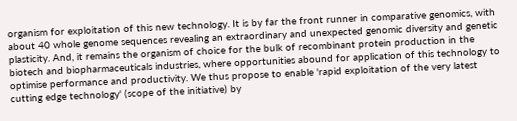organism for exploitation of this new technology. It is by far the front runner in comparative genomics, with about 40 whole genome sequences revealing an extraordinary and unexpected genomic diversity and genetic plasticity. And, it remains the organism of choice for the bulk of recombinant protein production in the biotech and biopharmaceuticals industries, where opportunities abound for application of this technology to optimise performance and productivity. We thus propose to enable 'rapid exploitation of the very latest cutting edge technology' (scope of the initiative) by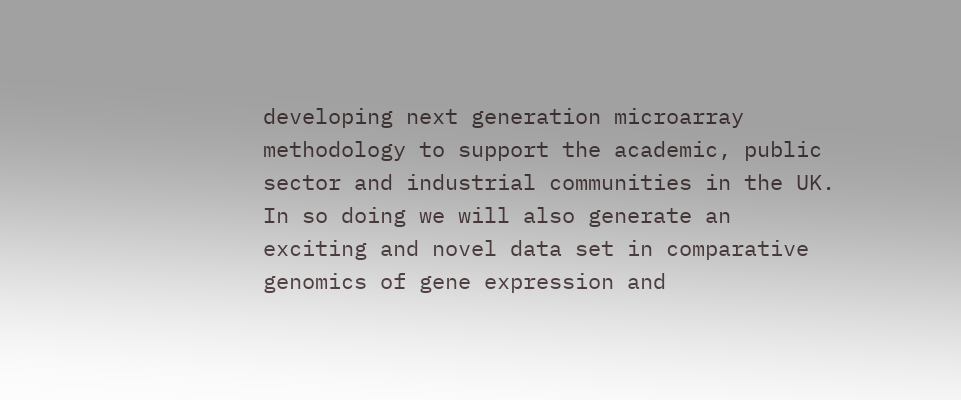developing next generation microarray methodology to support the academic, public sector and industrial communities in the UK. In so doing we will also generate an exciting and novel data set in comparative genomics of gene expression and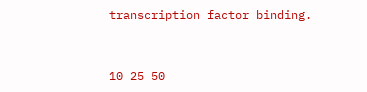transcription factor binding.


10 25 50